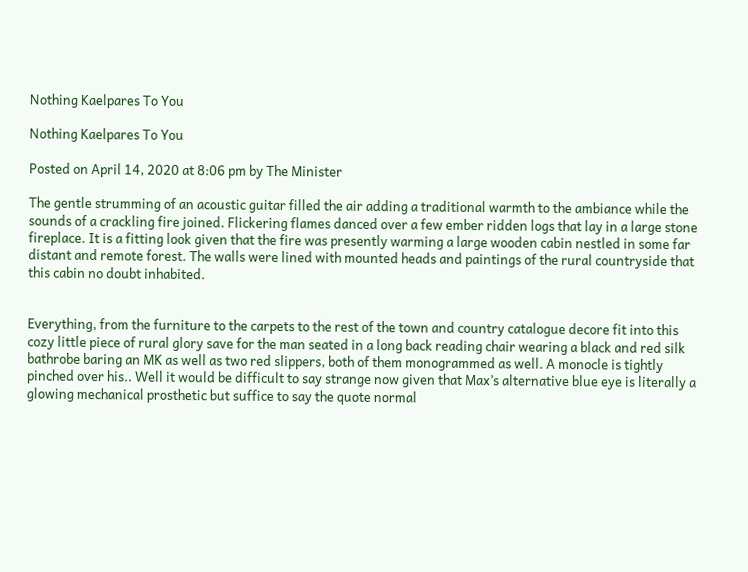Nothing Kaelpares To You

Nothing Kaelpares To You

Posted on April 14, 2020 at 8:06 pm by The Minister

The gentle strumming of an acoustic guitar filled the air adding a traditional warmth to the ambiance while the sounds of a crackling fire joined. Flickering flames danced over a few ember ridden logs that lay in a large stone fireplace. It is a fitting look given that the fire was presently warming a large wooden cabin nestled in some far distant and remote forest. The walls were lined with mounted heads and paintings of the rural countryside that this cabin no doubt inhabited.


Everything, from the furniture to the carpets to the rest of the town and country catalogue decore fit into this cozy little piece of rural glory save for the man seated in a long back reading chair wearing a black and red silk bathrobe baring an MK as well as two red slippers, both of them monogrammed as well. A monocle is tightly pinched over his.. Well it would be difficult to say strange now given that Max’s alternative blue eye is literally a glowing mechanical prosthetic but suffice to say the quote normal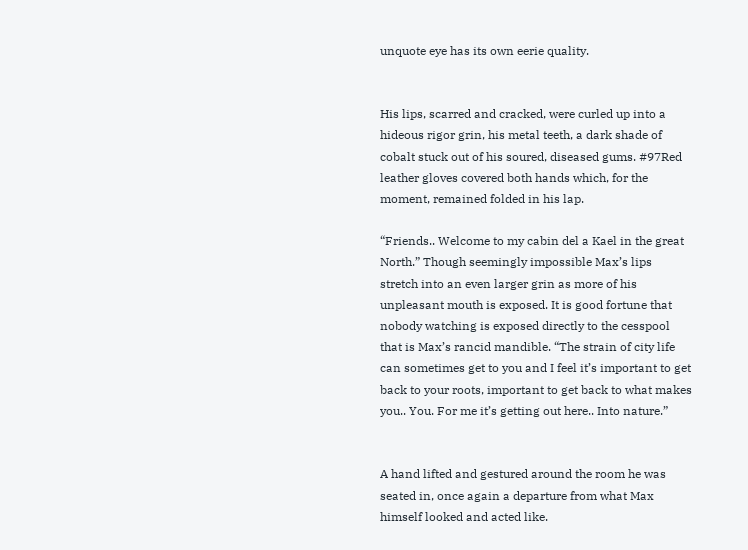unquote eye has its own eerie quality.


His lips, scarred and cracked, were curled up into a hideous rigor grin, his metal teeth, a dark shade of cobalt stuck out of his soured, diseased gums. #97Red leather gloves covered both hands which, for the moment, remained folded in his lap.

“Friends.. Welcome to my cabin del a Kael in the great North.” Though seemingly impossible Max’s lips stretch into an even larger grin as more of his unpleasant mouth is exposed. It is good fortune that nobody watching is exposed directly to the cesspool that is Max’s rancid mandible. “The strain of city life can sometimes get to you and I feel it’s important to get back to your roots, important to get back to what makes you.. You. For me it’s getting out here.. Into nature.”


A hand lifted and gestured around the room he was seated in, once again a departure from what Max himself looked and acted like.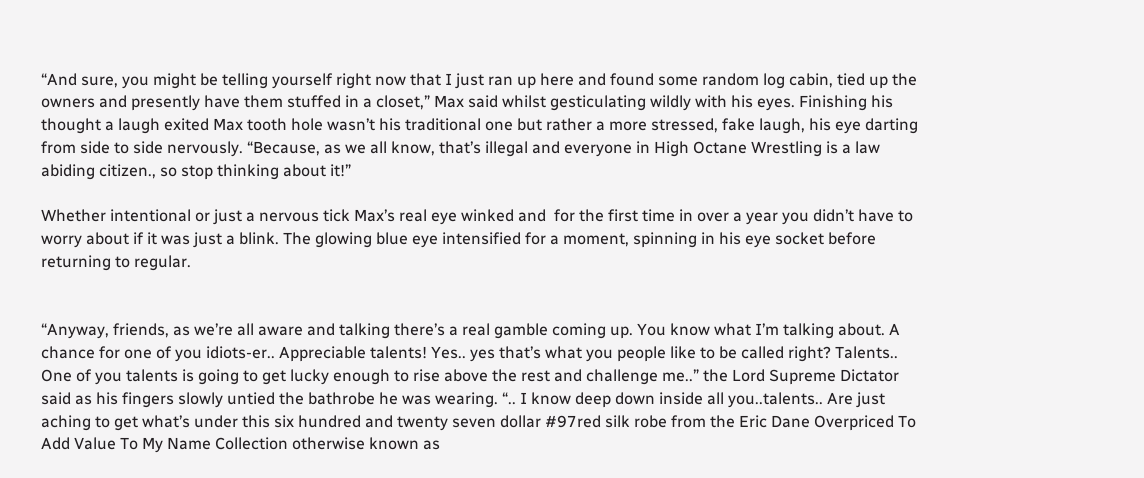“And sure, you might be telling yourself right now that I just ran up here and found some random log cabin, tied up the owners and presently have them stuffed in a closet,” Max said whilst gesticulating wildly with his eyes. Finishing his thought a laugh exited Max tooth hole wasn’t his traditional one but rather a more stressed, fake laugh, his eye darting from side to side nervously. “Because, as we all know, that’s illegal and everyone in High Octane Wrestling is a law abiding citizen., so stop thinking about it!”

Whether intentional or just a nervous tick Max’s real eye winked and  for the first time in over a year you didn’t have to worry about if it was just a blink. The glowing blue eye intensified for a moment, spinning in his eye socket before returning to regular.


“Anyway, friends, as we’re all aware and talking there’s a real gamble coming up. You know what I’m talking about. A chance for one of you idiots-er.. Appreciable talents! Yes.. yes that’s what you people like to be called right? Talents.. One of you talents is going to get lucky enough to rise above the rest and challenge me..” the Lord Supreme Dictator said as his fingers slowly untied the bathrobe he was wearing. “.. I know deep down inside all you..talents.. Are just aching to get what’s under this six hundred and twenty seven dollar #97red silk robe from the Eric Dane Overpriced To Add Value To My Name Collection otherwise known as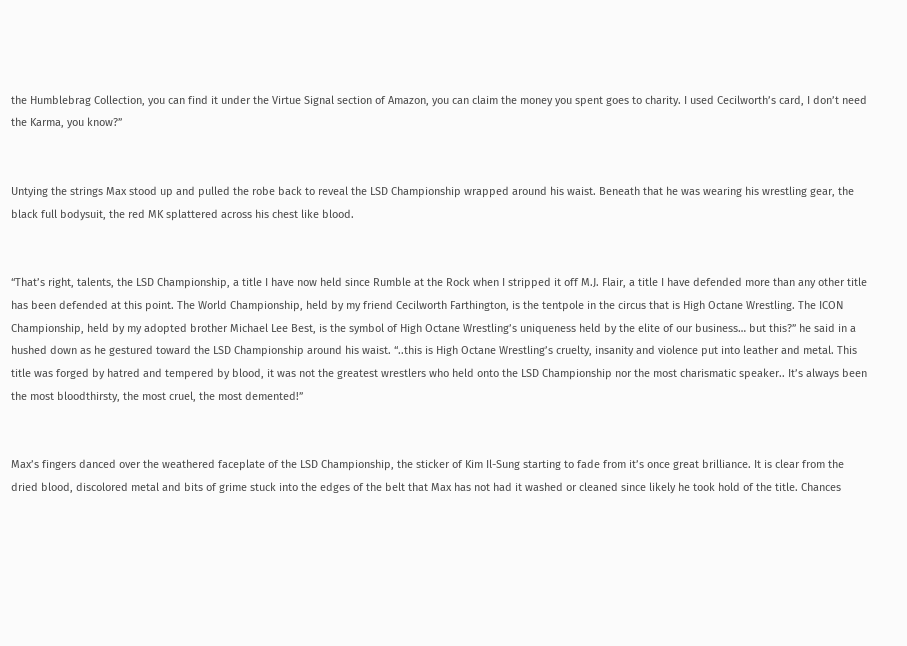the Humblebrag Collection, you can find it under the Virtue Signal section of Amazon, you can claim the money you spent goes to charity. I used Cecilworth’s card, I don’t need the Karma, you know?”


Untying the strings Max stood up and pulled the robe back to reveal the LSD Championship wrapped around his waist. Beneath that he was wearing his wrestling gear, the black full bodysuit, the red MK splattered across his chest like blood.


“That’s right, talents, the LSD Championship, a title I have now held since Rumble at the Rock when I stripped it off M.J. Flair, a title I have defended more than any other title has been defended at this point. The World Championship, held by my friend Cecilworth Farthington, is the tentpole in the circus that is High Octane Wrestling. The ICON Championship, held by my adopted brother Michael Lee Best, is the symbol of High Octane Wrestling’s uniqueness held by the elite of our business… but this?” he said in a hushed down as he gestured toward the LSD Championship around his waist. “..this is High Octane Wrestling’s cruelty, insanity and violence put into leather and metal. This title was forged by hatred and tempered by blood, it was not the greatest wrestlers who held onto the LSD Championship nor the most charismatic speaker.. It’s always been the most bloodthirsty, the most cruel, the most demented!”


Max’s fingers danced over the weathered faceplate of the LSD Championship, the sticker of Kim Il-Sung starting to fade from it’s once great brilliance. It is clear from the dried blood, discolored metal and bits of grime stuck into the edges of the belt that Max has not had it washed or cleaned since likely he took hold of the title. Chances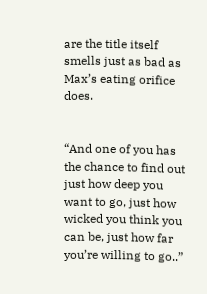are the title itself smells just as bad as Max’s eating orifice does.


“And one of you has the chance to find out just how deep you want to go, just how wicked you think you can be, just how far you’re willing to go..”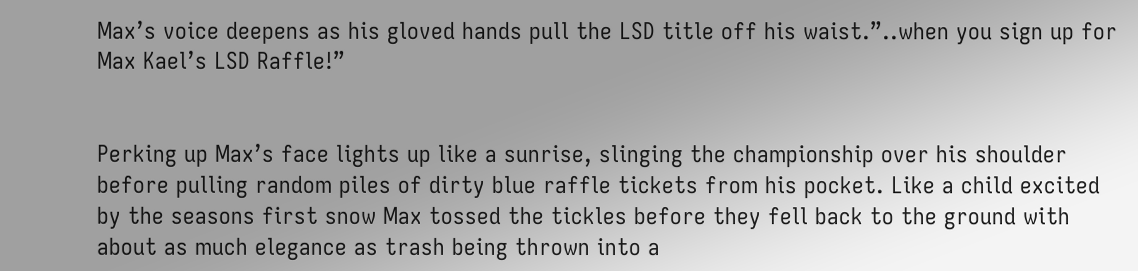Max’s voice deepens as his gloved hands pull the LSD title off his waist.”..when you sign up for Max Kael’s LSD Raffle!”


Perking up Max’s face lights up like a sunrise, slinging the championship over his shoulder before pulling random piles of dirty blue raffle tickets from his pocket. Like a child excited by the seasons first snow Max tossed the tickles before they fell back to the ground with about as much elegance as trash being thrown into a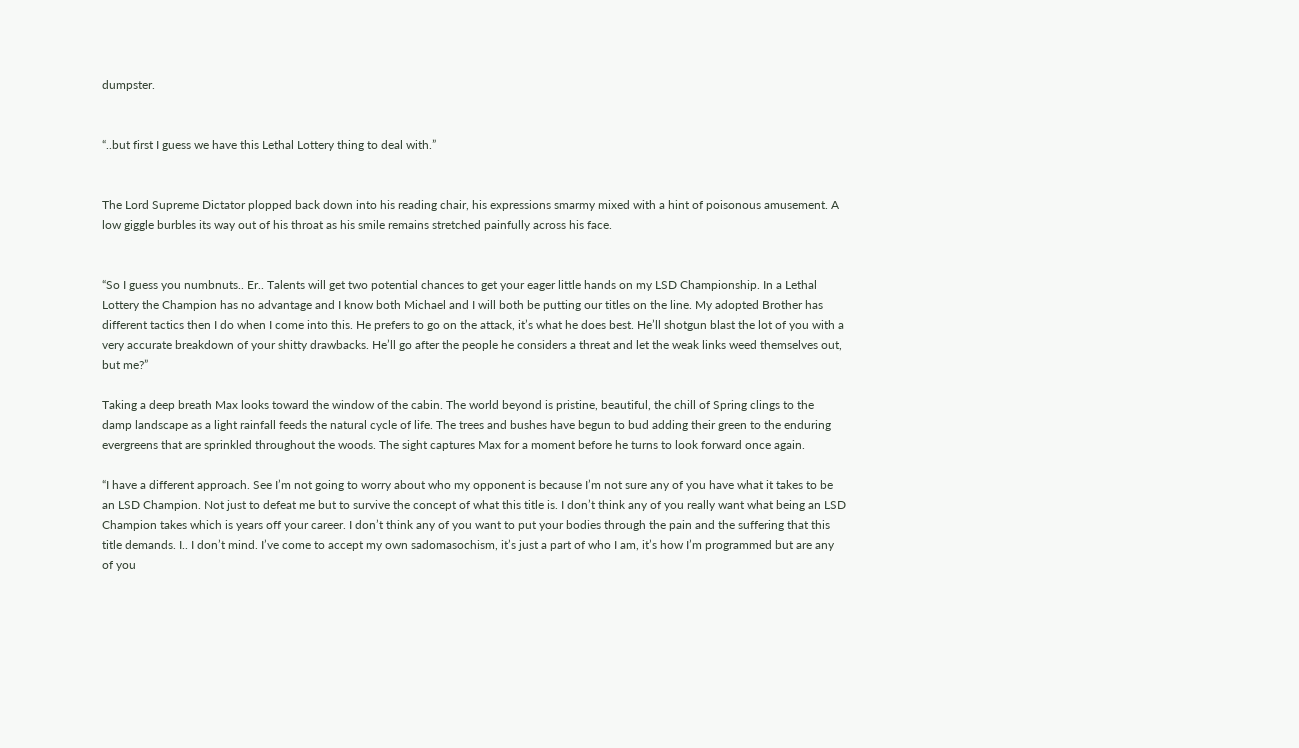dumpster.


“..but first I guess we have this Lethal Lottery thing to deal with.”


The Lord Supreme Dictator plopped back down into his reading chair, his expressions smarmy mixed with a hint of poisonous amusement. A low giggle burbles its way out of his throat as his smile remains stretched painfully across his face.


“So I guess you numbnuts.. Er.. Talents will get two potential chances to get your eager little hands on my LSD Championship. In a Lethal Lottery the Champion has no advantage and I know both Michael and I will both be putting our titles on the line. My adopted Brother has different tactics then I do when I come into this. He prefers to go on the attack, it’s what he does best. He’ll shotgun blast the lot of you with a very accurate breakdown of your shitty drawbacks. He’ll go after the people he considers a threat and let the weak links weed themselves out, but me?”

Taking a deep breath Max looks toward the window of the cabin. The world beyond is pristine, beautiful, the chill of Spring clings to the damp landscape as a light rainfall feeds the natural cycle of life. The trees and bushes have begun to bud adding their green to the enduring evergreens that are sprinkled throughout the woods. The sight captures Max for a moment before he turns to look forward once again.

“I have a different approach. See I’m not going to worry about who my opponent is because I’m not sure any of you have what it takes to be an LSD Champion. Not just to defeat me but to survive the concept of what this title is. I don’t think any of you really want what being an LSD Champion takes which is years off your career. I don’t think any of you want to put your bodies through the pain and the suffering that this title demands. I.. I don’t mind. I’ve come to accept my own sadomasochism, it’s just a part of who I am, it’s how I’m programmed but are any of you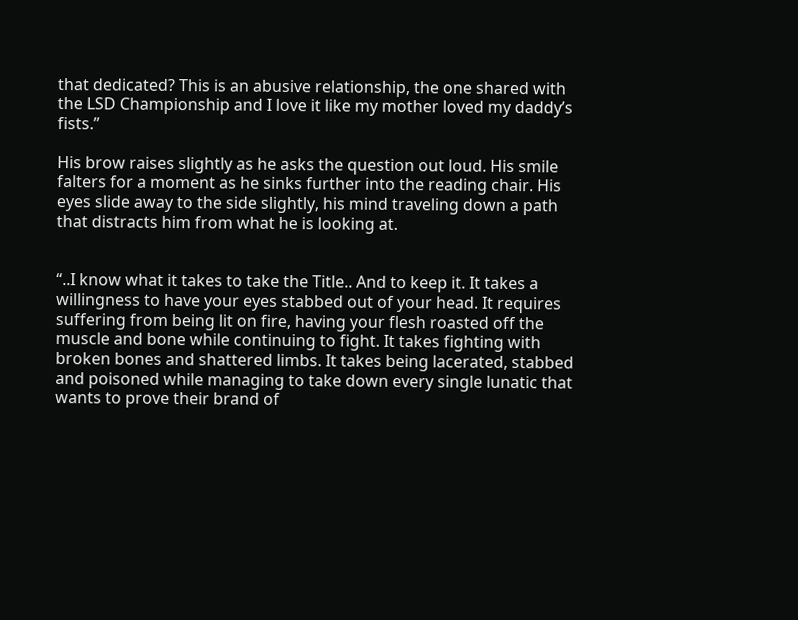that dedicated? This is an abusive relationship, the one shared with the LSD Championship and I love it like my mother loved my daddy’s fists.”

His brow raises slightly as he asks the question out loud. His smile falters for a moment as he sinks further into the reading chair. His eyes slide away to the side slightly, his mind traveling down a path that distracts him from what he is looking at.


“..I know what it takes to take the Title.. And to keep it. It takes a willingness to have your eyes stabbed out of your head. It requires suffering from being lit on fire, having your flesh roasted off the muscle and bone while continuing to fight. It takes fighting with broken bones and shattered limbs. It takes being lacerated, stabbed and poisoned while managing to take down every single lunatic that wants to prove their brand of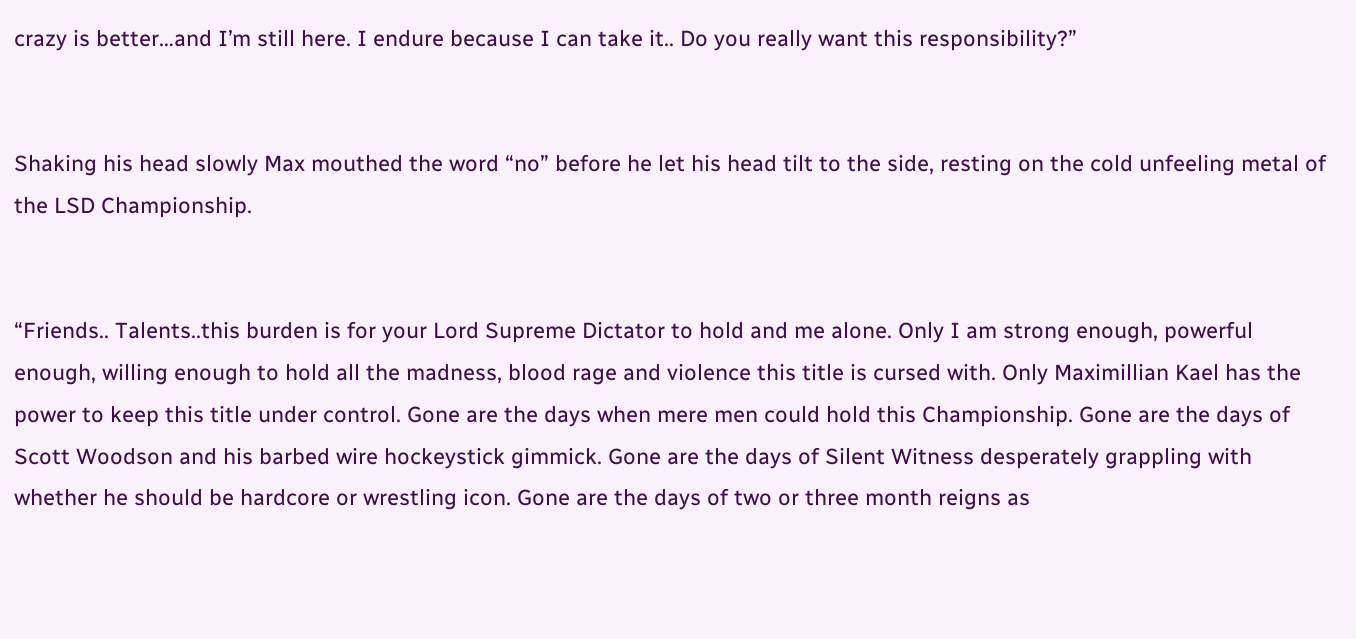crazy is better…and I’m still here. I endure because I can take it.. Do you really want this responsibility?”


Shaking his head slowly Max mouthed the word “no” before he let his head tilt to the side, resting on the cold unfeeling metal of the LSD Championship.


“Friends.. Talents..this burden is for your Lord Supreme Dictator to hold and me alone. Only I am strong enough, powerful enough, willing enough to hold all the madness, blood rage and violence this title is cursed with. Only Maximillian Kael has the power to keep this title under control. Gone are the days when mere men could hold this Championship. Gone are the days of Scott Woodson and his barbed wire hockeystick gimmick. Gone are the days of Silent Witness desperately grappling with whether he should be hardcore or wrestling icon. Gone are the days of two or three month reigns as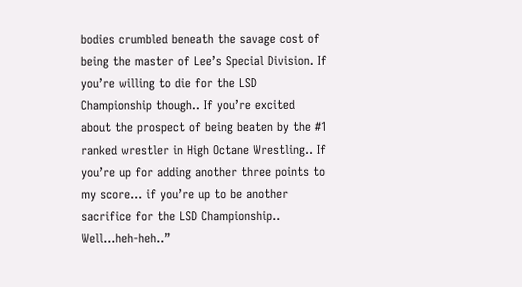bodies crumbled beneath the savage cost of being the master of Lee’s Special Division. If you’re willing to die for the LSD Championship though.. If you’re excited about the prospect of being beaten by the #1 ranked wrestler in High Octane Wrestling.. If you’re up for adding another three points to my score… if you’re up to be another sacrifice for the LSD Championship.. Well…heh-heh..”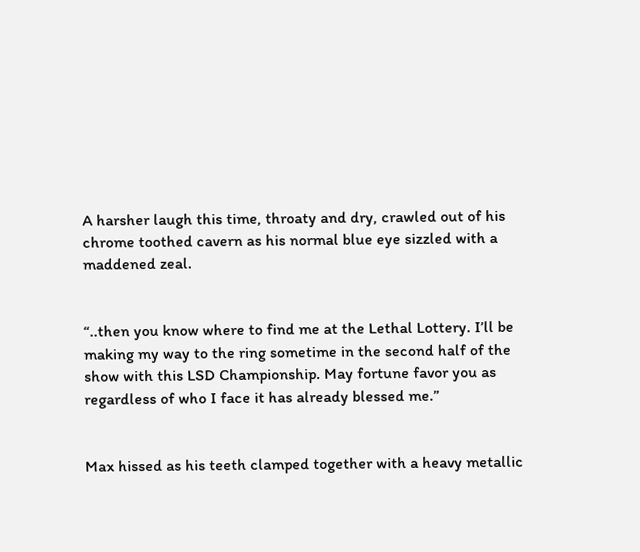A harsher laugh this time, throaty and dry, crawled out of his chrome toothed cavern as his normal blue eye sizzled with a maddened zeal.


“..then you know where to find me at the Lethal Lottery. I’ll be making my way to the ring sometime in the second half of the show with this LSD Championship. May fortune favor you as regardless of who I face it has already blessed me.”


Max hissed as his teeth clamped together with a heavy metallic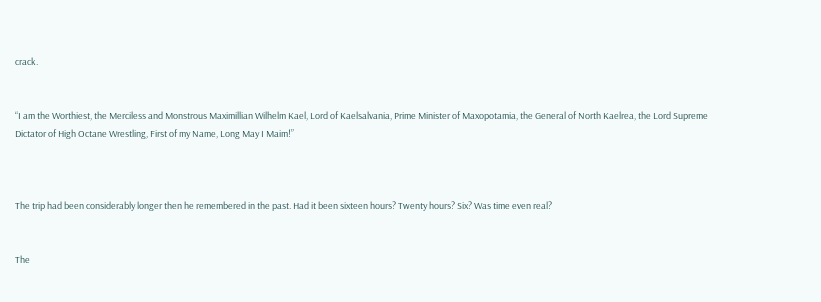crack.


“I am the Worthiest, the Merciless and Monstrous Maximillian Wilhelm Kael, Lord of Kaelsalvania, Prime Minister of Maxopotamia, the General of North Kaelrea, the Lord Supreme Dictator of High Octane Wrestling, First of my Name, Long May I Maim!”



The trip had been considerably longer then he remembered in the past. Had it been sixteen hours? Twenty hours? Six? Was time even real?


The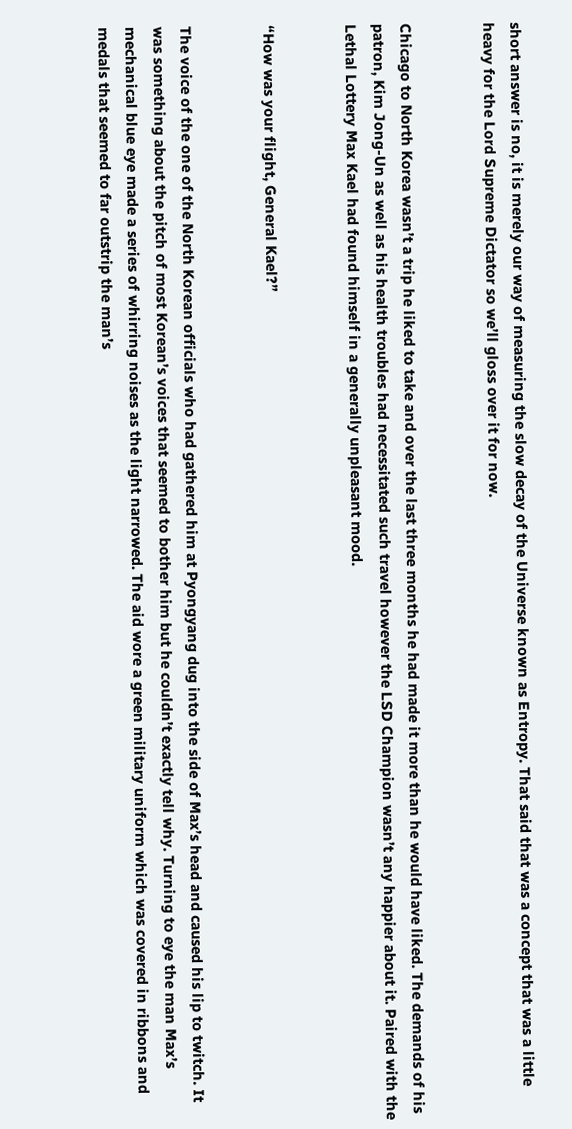short answer is no, it is merely our way of measuring the slow decay of the Universe known as Entropy. That said that was a concept that was a little heavy for the Lord Supreme Dictator so we’ll gloss over it for now.


Chicago to North Korea wasn’t a trip he liked to take and over the last three months he had made it more than he would have liked. The demands of his patron, Kim Jong-Un as well as his health troubles had necessitated such travel however the LSD Champion wasn’t any happier about it. Paired with the Lethal Lottery Max Kael had found himself in a generally unpleasant mood.


“How was your flight, General Kael?”


The voice of the one of the North Korean officials who had gathered him at Pyongyang dug into the side of Max’s head and caused his lip to twitch. It was something about the pitch of most Korean’s voices that seemed to bother him but he couldn’t exactly tell why. Turning to eye the man Max’s mechanical blue eye made a series of whirring noises as the light narrowed. The aid wore a green military uniform which was covered in ribbons and medals that seemed to far outstrip the man’s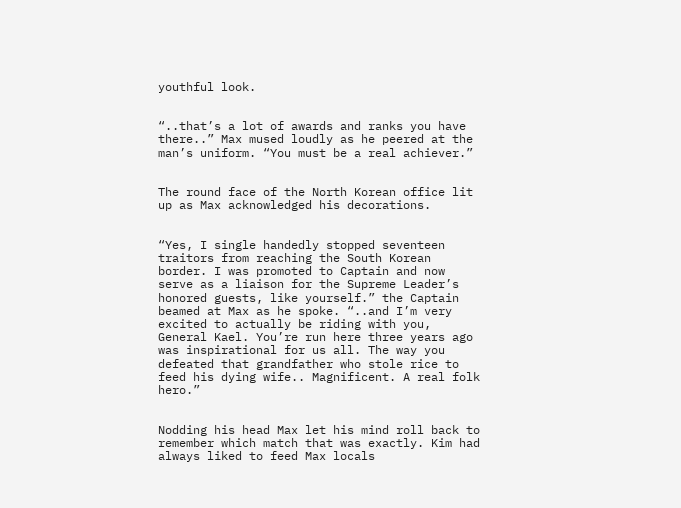youthful look.


“..that’s a lot of awards and ranks you have there..” Max mused loudly as he peered at the man’s uniform. “You must be a real achiever.”


The round face of the North Korean office lit up as Max acknowledged his decorations.


“Yes, I single handedly stopped seventeen traitors from reaching the South Korean border. I was promoted to Captain and now serve as a liaison for the Supreme Leader’s honored guests, like yourself.” the Captain beamed at Max as he spoke. “..and I’m very excited to actually be riding with you, General Kael. You’re run here three years ago was inspirational for us all. The way you defeated that grandfather who stole rice to feed his dying wife.. Magnificent. A real folk hero.”


Nodding his head Max let his mind roll back to remember which match that was exactly. Kim had always liked to feed Max locals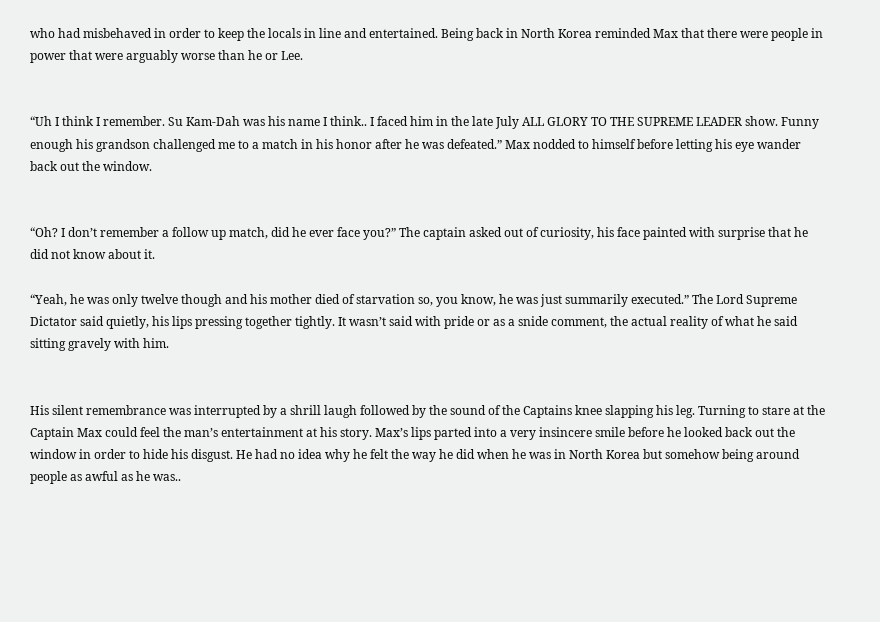who had misbehaved in order to keep the locals in line and entertained. Being back in North Korea reminded Max that there were people in power that were arguably worse than he or Lee.


“Uh I think I remember. Su Kam-Dah was his name I think.. I faced him in the late July ALL GLORY TO THE SUPREME LEADER show. Funny enough his grandson challenged me to a match in his honor after he was defeated.” Max nodded to himself before letting his eye wander back out the window.


“Oh? I don’t remember a follow up match, did he ever face you?” The captain asked out of curiosity, his face painted with surprise that he did not know about it.

“Yeah, he was only twelve though and his mother died of starvation so, you know, he was just summarily executed.” The Lord Supreme Dictator said quietly, his lips pressing together tightly. It wasn’t said with pride or as a snide comment, the actual reality of what he said sitting gravely with him.


His silent remembrance was interrupted by a shrill laugh followed by the sound of the Captains knee slapping his leg. Turning to stare at the Captain Max could feel the man’s entertainment at his story. Max’s lips parted into a very insincere smile before he looked back out the window in order to hide his disgust. He had no idea why he felt the way he did when he was in North Korea but somehow being around people as awful as he was..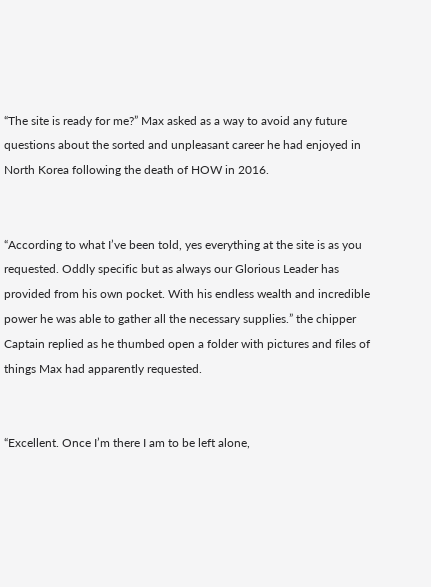“The site is ready for me?” Max asked as a way to avoid any future questions about the sorted and unpleasant career he had enjoyed in North Korea following the death of HOW in 2016.


“According to what I’ve been told, yes everything at the site is as you requested. Oddly specific but as always our Glorious Leader has provided from his own pocket. With his endless wealth and incredible power he was able to gather all the necessary supplies.” the chipper Captain replied as he thumbed open a folder with pictures and files of things Max had apparently requested.


“Excellent. Once I’m there I am to be left alone,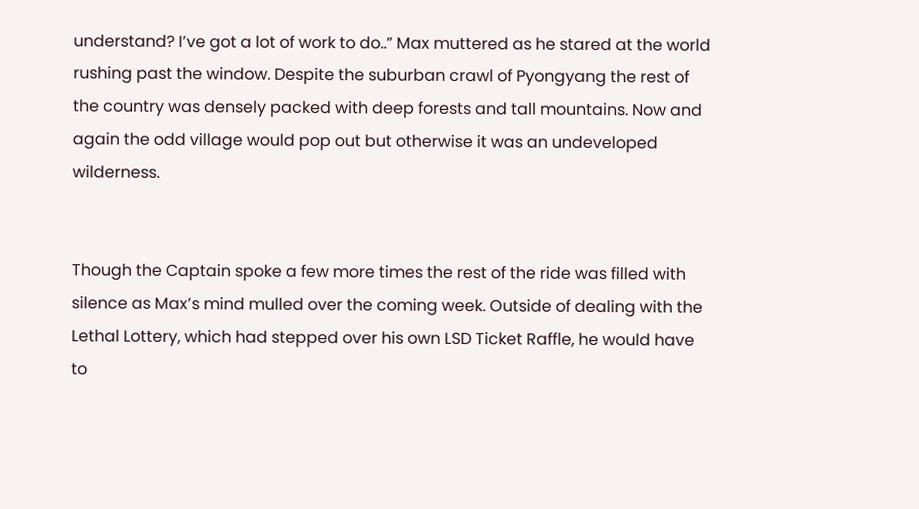understand? I’ve got a lot of work to do..” Max muttered as he stared at the world rushing past the window. Despite the suburban crawl of Pyongyang the rest of the country was densely packed with deep forests and tall mountains. Now and again the odd village would pop out but otherwise it was an undeveloped wilderness.


Though the Captain spoke a few more times the rest of the ride was filled with silence as Max’s mind mulled over the coming week. Outside of dealing with the Lethal Lottery, which had stepped over his own LSD Ticket Raffle, he would have to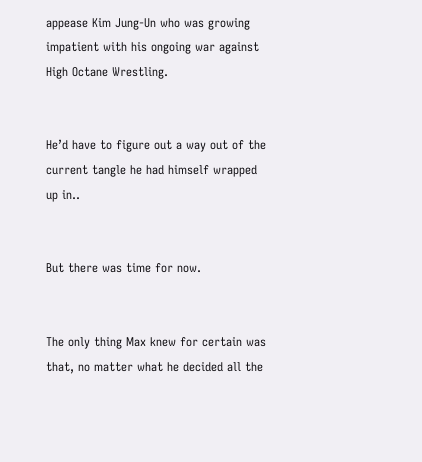appease Kim Jung-Un who was growing impatient with his ongoing war against High Octane Wrestling.


He’d have to figure out a way out of the current tangle he had himself wrapped up in..


But there was time for now.


The only thing Max knew for certain was that, no matter what he decided all the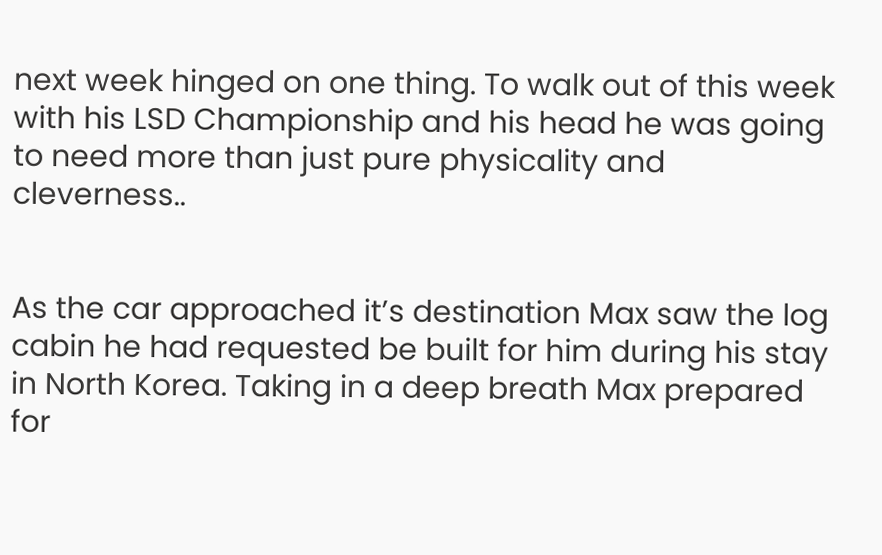next week hinged on one thing. To walk out of this week with his LSD Championship and his head he was going to need more than just pure physicality and cleverness..


As the car approached it’s destination Max saw the log cabin he had requested be built for him during his stay in North Korea. Taking in a deep breath Max prepared for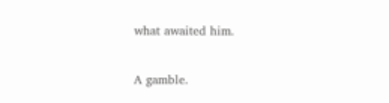what awaited him.


A gamble.